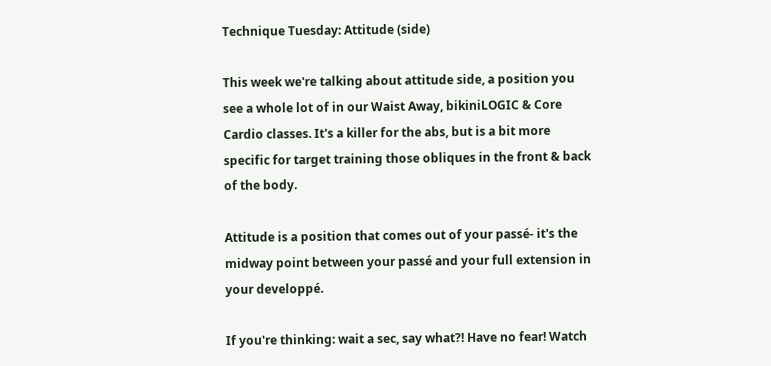Technique Tuesday: Attitude (side)

This week we're talking about attitude side, a position you see a whole lot of in our Waist Away, bikiniLOGIC & Core Cardio classes. It's a killer for the abs, but is a bit more specific for target training those obliques in the front & back of the body.

Attitude is a position that comes out of your passé- it's the midway point between your passé and your full extension in your developpé.

If you're thinking: wait a sec, say what?! Have no fear! Watch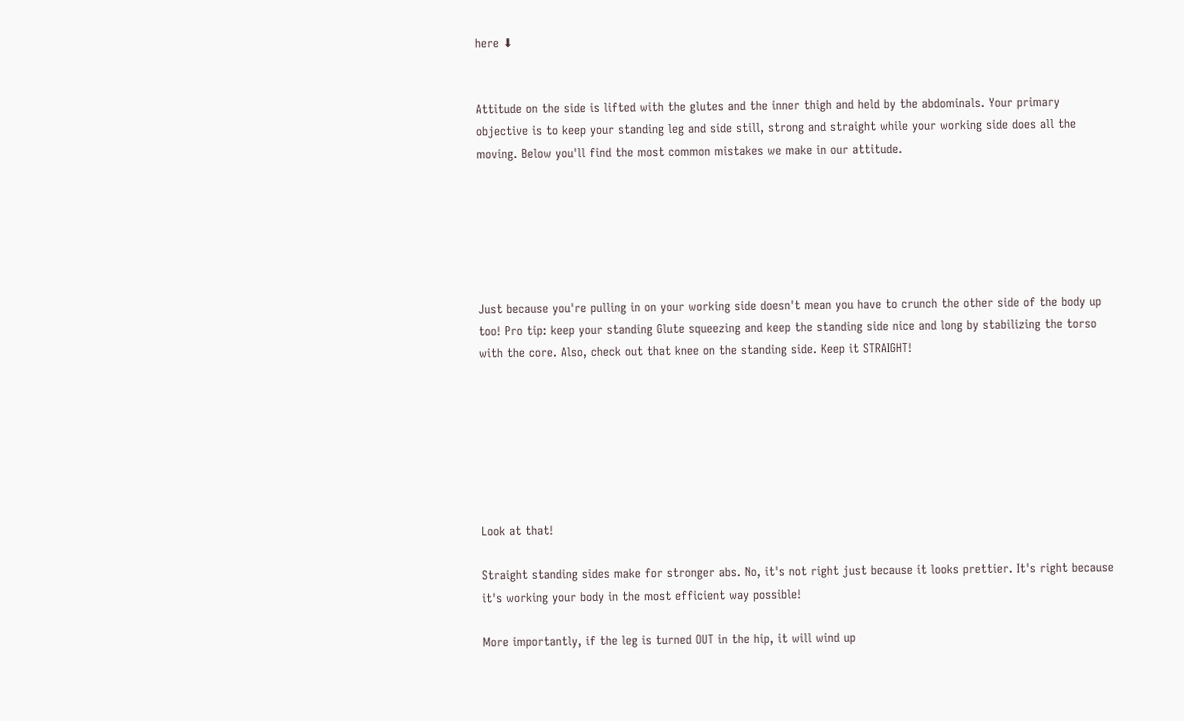here ⬇


Attitude on the side is lifted with the glutes and the inner thigh and held by the abdominals. Your primary objective is to keep your standing leg and side still, strong and straight while your working side does all the moving. Below you'll find the most common mistakes we make in our attitude.






Just because you're pulling in on your working side doesn't mean you have to crunch the other side of the body up too! Pro tip: keep your standing Glute squeezing and keep the standing side nice and long by stabilizing the torso with the core. Also, check out that knee on the standing side. Keep it STRAIGHT!







Look at that!

Straight standing sides make for stronger abs. No, it's not right just because it looks prettier. It's right because it's working your body in the most efficient way possible!

More importantly, if the leg is turned OUT in the hip, it will wind up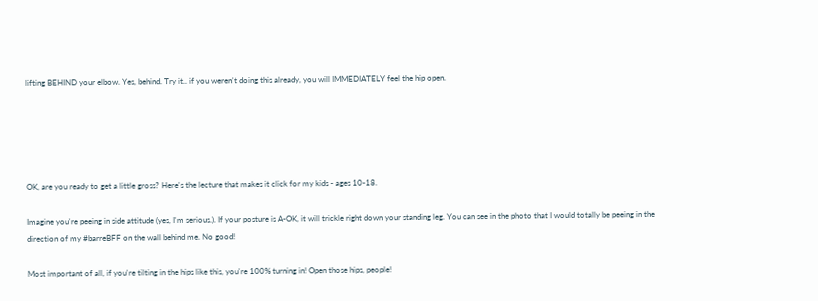lifting BEHIND your elbow. Yes, behind. Try it.. if you weren't doing this already, you will IMMEDIATELY feel the hip open.





OK, are you ready to get a little gross? Here's the lecture that makes it click for my kids - ages 10-18.

Imagine you're peeing in side attitude (yes, I'm serious.). If your posture is A-OK, it will trickle right down your standing leg. You can see in the photo that I would totally be peeing in the direction of my #barreBFF on the wall behind me. No good!

Most important of all, if you're tilting in the hips like this, you're 100% turning in! Open those hips, people!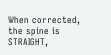When corrected, the spine is STRAIGHT,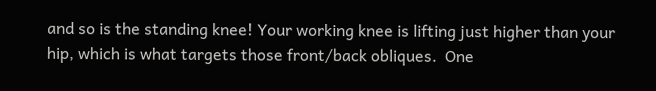and so is the standing knee! Your working knee is lifting just higher than your hip, which is what targets those front/back obliques.  One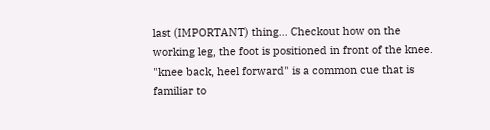last (IMPORTANT) thing... Checkout how on the working leg, the foot is positioned in front of the knee. "knee back, heel forward" is a common cue that is familiar to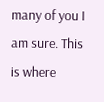many of you I am sure. This is where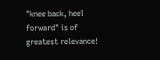"knee back, heel forward" is of greatest relevance!